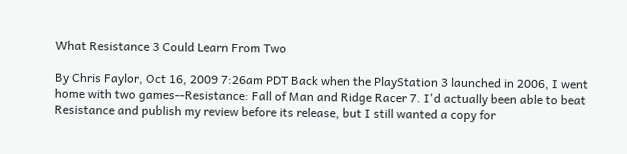What Resistance 3 Could Learn From Two

By Chris Faylor, Oct 16, 2009 7:26am PDT Back when the PlayStation 3 launched in 2006, I went home with two games--Resistance: Fall of Man and Ridge Racer 7. I'd actually been able to beat Resistance and publish my review before its release, but I still wanted a copy for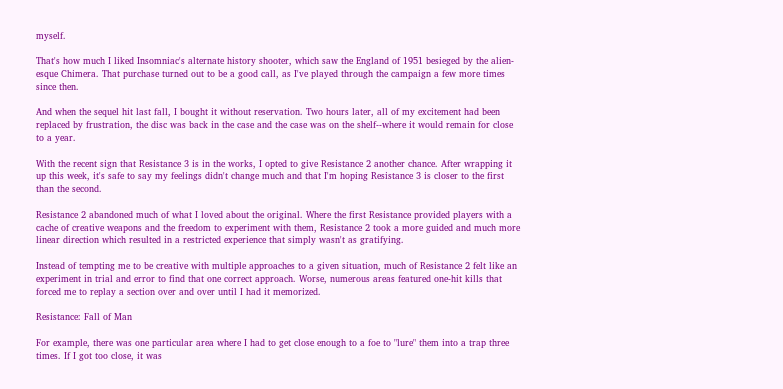myself.

That's how much I liked Insomniac's alternate history shooter, which saw the England of 1951 besieged by the alien-esque Chimera. That purchase turned out to be a good call, as I've played through the campaign a few more times since then.

And when the sequel hit last fall, I bought it without reservation. Two hours later, all of my excitement had been replaced by frustration, the disc was back in the case and the case was on the shelf--where it would remain for close to a year.

With the recent sign that Resistance 3 is in the works, I opted to give Resistance 2 another chance. After wrapping it up this week, it's safe to say my feelings didn't change much and that I'm hoping Resistance 3 is closer to the first than the second.

Resistance 2 abandoned much of what I loved about the original. Where the first Resistance provided players with a cache of creative weapons and the freedom to experiment with them, Resistance 2 took a more guided and much more linear direction which resulted in a restricted experience that simply wasn't as gratifying.

Instead of tempting me to be creative with multiple approaches to a given situation, much of Resistance 2 felt like an experiment in trial and error to find that one correct approach. Worse, numerous areas featured one-hit kills that forced me to replay a section over and over until I had it memorized.

Resistance: Fall of Man

For example, there was one particular area where I had to get close enough to a foe to "lure" them into a trap three times. If I got too close, it was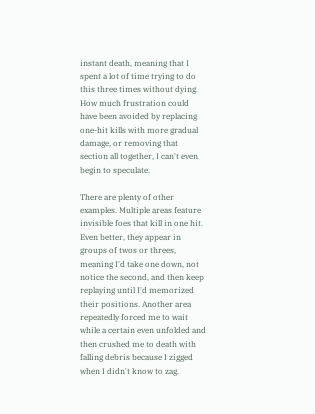instant death, meaning that I spent a lot of time trying to do this three times without dying. How much frustration could have been avoided by replacing one-hit kills with more gradual damage, or removing that section all together, I can't even begin to speculate.

There are plenty of other examples. Multiple areas feature invisible foes that kill in one hit. Even better, they appear in groups of twos or threes, meaning I'd take one down, not notice the second, and then keep replaying until I'd memorized their positions. Another area repeatedly forced me to wait while a certain even unfolded and then crushed me to death with falling debris because I zigged when I didn't know to zag.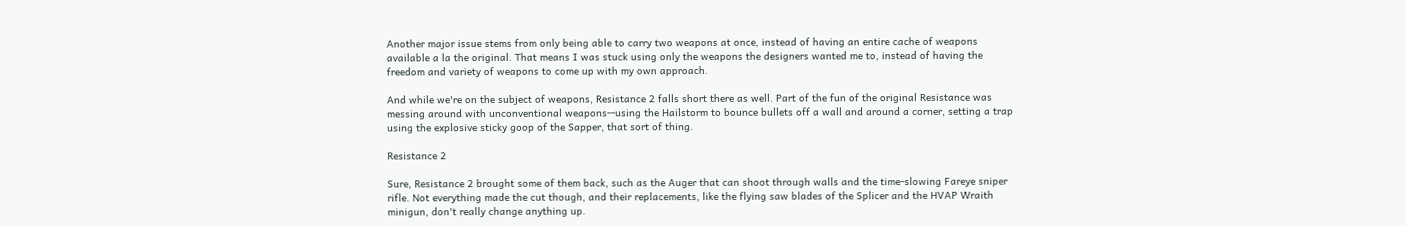Another major issue stems from only being able to carry two weapons at once, instead of having an entire cache of weapons available a la the original. That means I was stuck using only the weapons the designers wanted me to, instead of having the freedom and variety of weapons to come up with my own approach.

And while we're on the subject of weapons, Resistance 2 falls short there as well. Part of the fun of the original Resistance was messing around with unconventional weapons--using the Hailstorm to bounce bullets off a wall and around a corner, setting a trap using the explosive sticky goop of the Sapper, that sort of thing.

Resistance 2

Sure, Resistance 2 brought some of them back, such as the Auger that can shoot through walls and the time-slowing Fareye sniper rifle. Not everything made the cut though, and their replacements, like the flying saw blades of the Splicer and the HVAP Wraith minigun, don't really change anything up.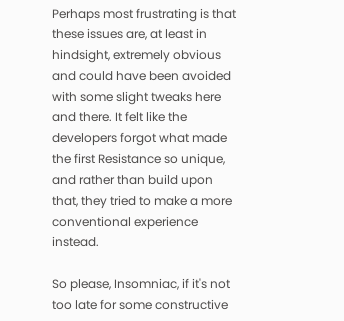Perhaps most frustrating is that these issues are, at least in hindsight, extremely obvious and could have been avoided with some slight tweaks here and there. It felt like the developers forgot what made the first Resistance so unique, and rather than build upon that, they tried to make a more conventional experience instead.

So please, Insomniac, if it's not too late for some constructive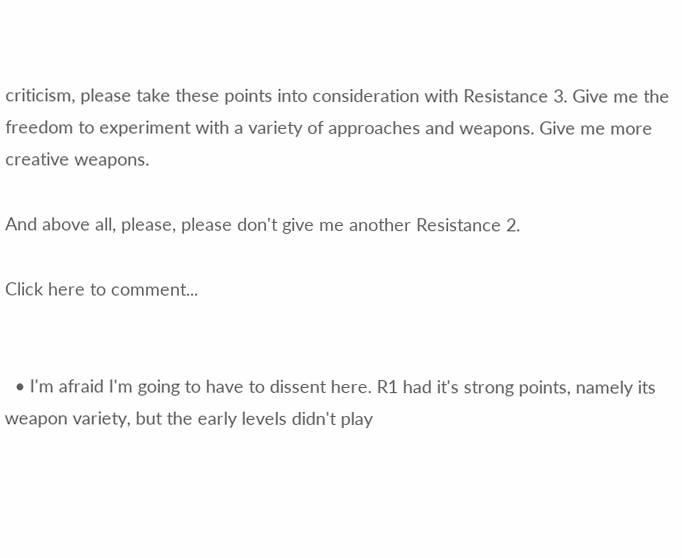criticism, please take these points into consideration with Resistance 3. Give me the freedom to experiment with a variety of approaches and weapons. Give me more creative weapons.

And above all, please, please don't give me another Resistance 2.

Click here to comment...


  • I'm afraid I'm going to have to dissent here. R1 had it's strong points, namely its weapon variety, but the early levels didn't play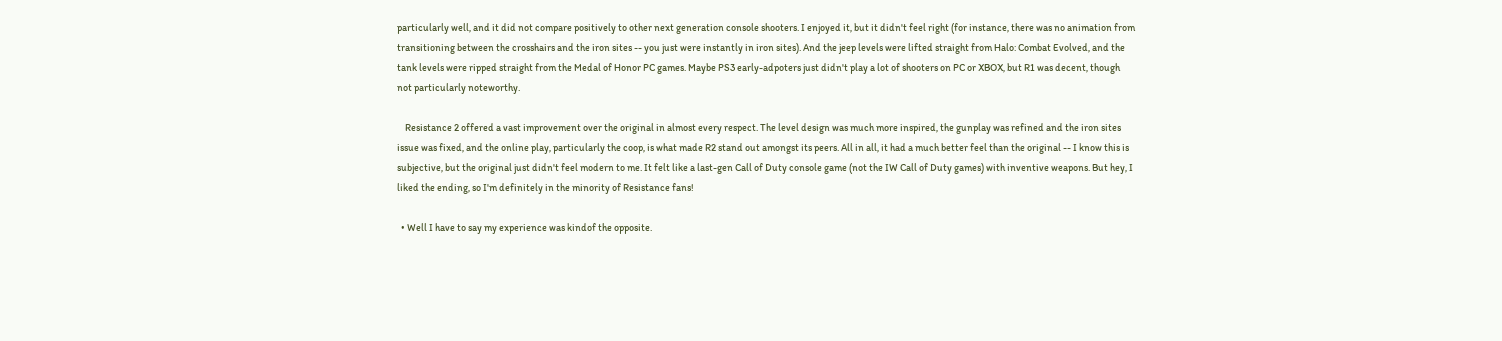particularly well, and it did not compare positively to other next generation console shooters. I enjoyed it, but it didn't feel right (for instance, there was no animation from transitioning between the crosshairs and the iron sites -- you just were instantly in iron sites). And the jeep levels were lifted straight from Halo: Combat Evolved, and the tank levels were ripped straight from the Medal of Honor PC games. Maybe PS3 early-adpoters just didn't play a lot of shooters on PC or XBOX, but R1 was decent, though not particularly noteworthy.

    Resistance 2 offered a vast improvement over the original in almost every respect. The level design was much more inspired, the gunplay was refined and the iron sites issue was fixed, and the online play, particularly the coop, is what made R2 stand out amongst its peers. All in all, it had a much better feel than the original -- I know this is subjective, but the original just didn't feel modern to me. It felt like a last-gen Call of Duty console game (not the IW Call of Duty games) with inventive weapons. But hey, I liked the ending, so I'm definitely in the minority of Resistance fans!

  • Well I have to say my experience was kindof the opposite.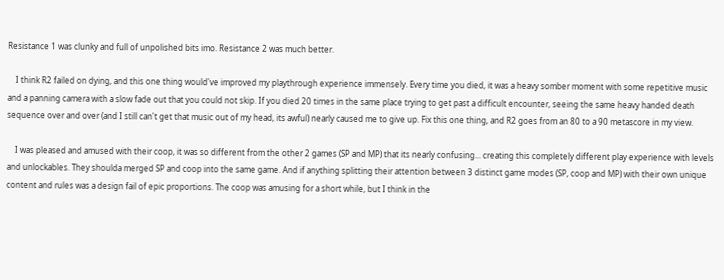Resistance 1 was clunky and full of unpolished bits imo. Resistance 2 was much better.

    I think R2 failed on dying, and this one thing would've improved my playthrough experience immensely. Every time you died, it was a heavy somber moment with some repetitive music and a panning camera with a slow fade out that you could not skip. If you died 20 times in the same place trying to get past a difficult encounter, seeing the same heavy handed death sequence over and over (and I still can't get that music out of my head, its awful) nearly caused me to give up. Fix this one thing, and R2 goes from an 80 to a 90 metascore in my view.

    I was pleased and amused with their coop, it was so different from the other 2 games (SP and MP) that its nearly confusing... creating this completely different play experience with levels and unlockables. They shoulda merged SP and coop into the same game. And if anything splitting their attention between 3 distinct game modes (SP, coop and MP) with their own unique content and rules was a design fail of epic proportions. The coop was amusing for a short while, but I think in the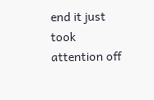end it just took attention off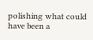polishing what could have been a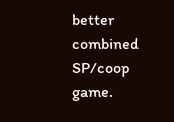better combined SP/coop game.